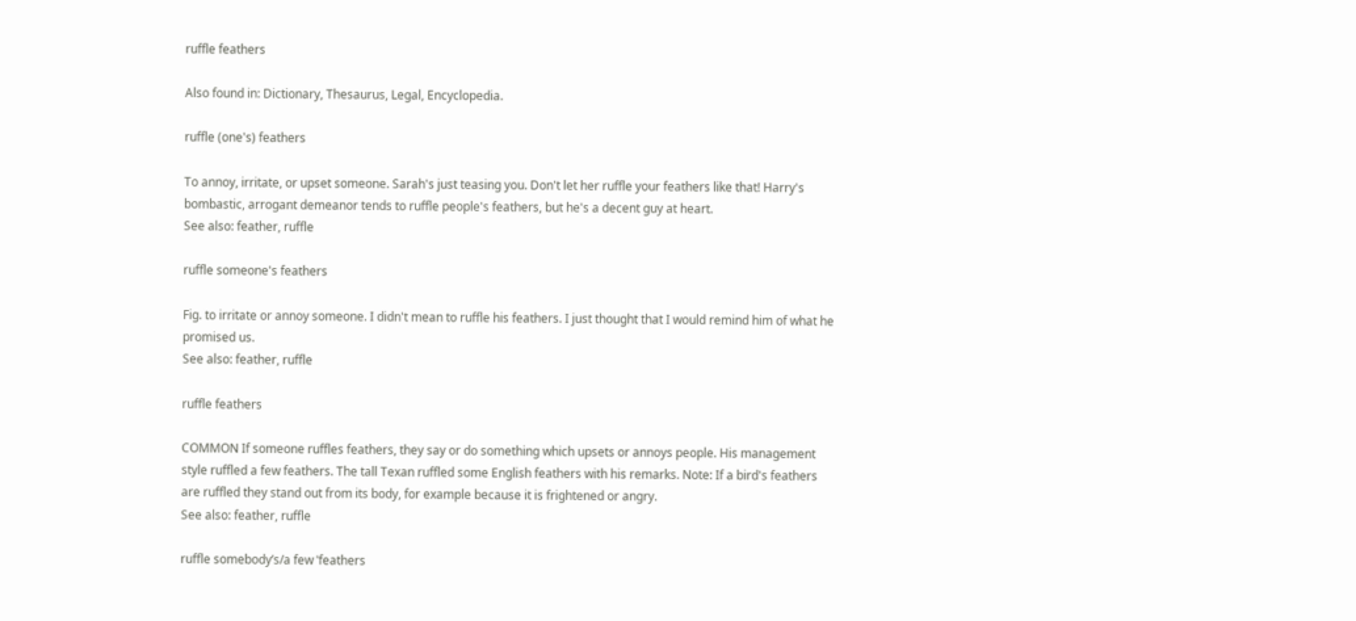ruffle feathers

Also found in: Dictionary, Thesaurus, Legal, Encyclopedia.

ruffle (one's) feathers

To annoy, irritate, or upset someone. Sarah's just teasing you. Don't let her ruffle your feathers like that! Harry's bombastic, arrogant demeanor tends to ruffle people's feathers, but he's a decent guy at heart.
See also: feather, ruffle

ruffle someone's feathers

Fig. to irritate or annoy someone. I didn't mean to ruffle his feathers. I just thought that I would remind him of what he promised us.
See also: feather, ruffle

ruffle feathers

COMMON If someone ruffles feathers, they say or do something which upsets or annoys people. His management style ruffled a few feathers. The tall Texan ruffled some English feathers with his remarks. Note: If a bird's feathers are ruffled they stand out from its body, for example because it is frightened or angry.
See also: feather, ruffle

ruffle somebody’s/a few ˈfeathers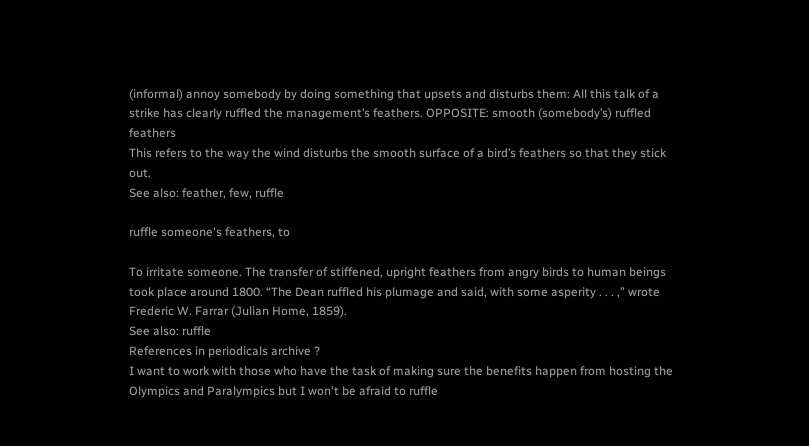(informal) annoy somebody by doing something that upsets and disturbs them: All this talk of a strike has clearly ruffled the management’s feathers. OPPOSITE: smooth (somebody’s) ruffled feathers
This refers to the way the wind disturbs the smooth surface of a bird’s feathers so that they stick out.
See also: feather, few, ruffle

ruffle someone's feathers, to

To irritate someone. The transfer of stiffened, upright feathers from angry birds to human beings took place around 1800. “The Dean ruffled his plumage and said, with some asperity . . . ,” wrote Frederic W. Farrar (Julian Home, 1859).
See also: ruffle
References in periodicals archive ?
I want to work with those who have the task of making sure the benefits happen from hosting the Olympics and Paralympics but I won't be afraid to ruffle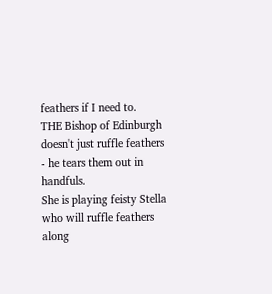feathers if I need to.
THE Bishop of Edinburgh doesn't just ruffle feathers - he tears them out in handfuls.
She is playing feisty Stella who will ruffle feathers along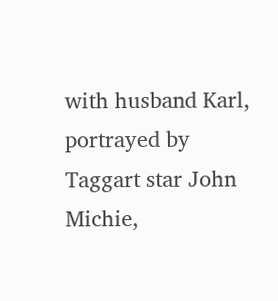with husband Karl, portrayed by Taggart star John Michie,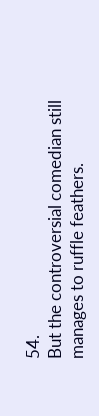54.
But the controversial comedian still manages to ruffle feathers.